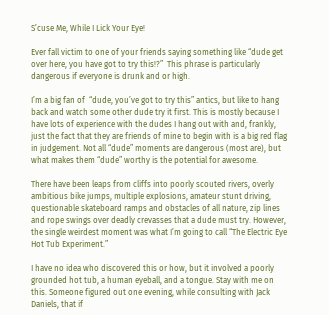S’cuse Me, While I Lick Your Eye!

Ever fall victim to one of your friends saying something like “dude get over here, you have got to try this!?”  This phrase is particularly dangerous if everyone is drunk and or high.

I’m a big fan of  “dude, you’ve got to try this” antics, but like to hang back and watch some other dude try it first. This is mostly because I have lots of experience with the dudes I hang out with and, frankly, just the fact that they are friends of mine to begin with is a big red flag in judgement. Not all “dude” moments are dangerous (most are), but what makes them “dude” worthy is the potential for awesome.

There have been leaps from cliffs into poorly scouted rivers, overly ambitious bike jumps, multiple explosions, amateur stunt driving, questionable skateboard ramps and obstacles of all nature, zip lines and rope swings over deadly crevasses that a dude must try. However, the single weirdest moment was what I’m going to call “The Electric Eye Hot Tub Experiment.”

I have no idea who discovered this or how, but it involved a poorly grounded hot tub, a human eyeball, and a tongue. Stay with me on this. Someone figured out one evening, while consulting with Jack Daniels, that if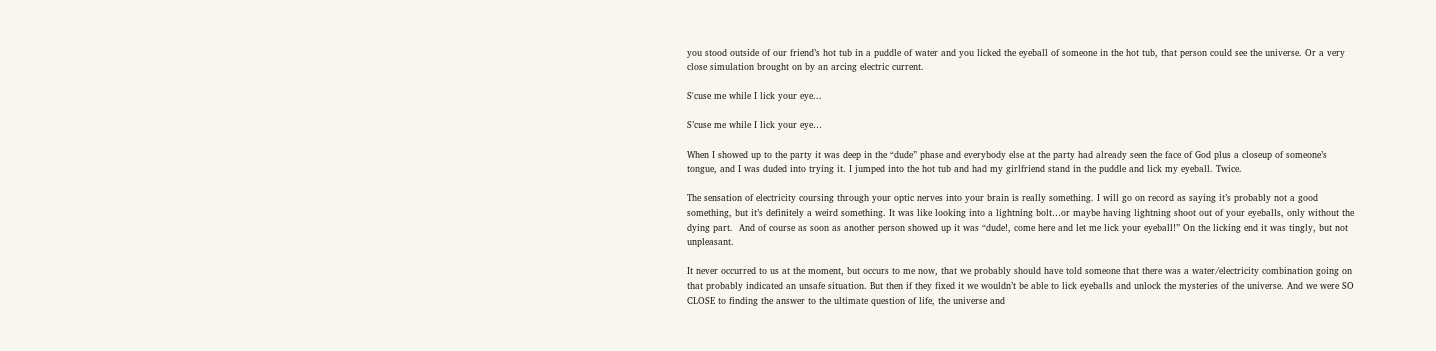you stood outside of our friend’s hot tub in a puddle of water and you licked the eyeball of someone in the hot tub, that person could see the universe. Or a very close simulation brought on by an arcing electric current.

S'cuse me while I lick your eye...

S’cuse me while I lick your eye…

When I showed up to the party it was deep in the “dude” phase and everybody else at the party had already seen the face of God plus a closeup of someone’s tongue, and I was duded into trying it. I jumped into the hot tub and had my girlfriend stand in the puddle and lick my eyeball. Twice.

The sensation of electricity coursing through your optic nerves into your brain is really something. I will go on record as saying it’s probably not a good something, but it’s definitely a weird something. It was like looking into a lightning bolt…or maybe having lightning shoot out of your eyeballs, only without the dying part.  And of course as soon as another person showed up it was “dude!, come here and let me lick your eyeball!” On the licking end it was tingly, but not unpleasant.

It never occurred to us at the moment, but occurs to me now, that we probably should have told someone that there was a water/electricity combination going on that probably indicated an unsafe situation. But then if they fixed it we wouldn’t be able to lick eyeballs and unlock the mysteries of the universe. And we were SO CLOSE to finding the answer to the ultimate question of life, the universe and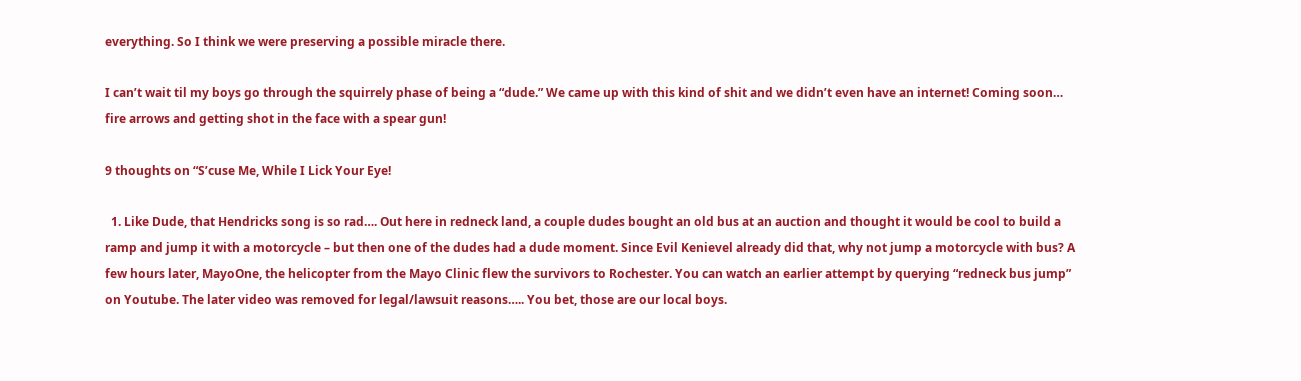everything. So I think we were preserving a possible miracle there.

I can’t wait til my boys go through the squirrely phase of being a “dude.” We came up with this kind of shit and we didn’t even have an internet! Coming soon… fire arrows and getting shot in the face with a spear gun!

9 thoughts on “S’cuse Me, While I Lick Your Eye!

  1. Like Dude, that Hendricks song is so rad…. Out here in redneck land, a couple dudes bought an old bus at an auction and thought it would be cool to build a ramp and jump it with a motorcycle – but then one of the dudes had a dude moment. Since Evil Kenievel already did that, why not jump a motorcycle with bus? A few hours later, MayoOne, the helicopter from the Mayo Clinic flew the survivors to Rochester. You can watch an earlier attempt by querying “redneck bus jump” on Youtube. The later video was removed for legal/lawsuit reasons….. You bet, those are our local boys.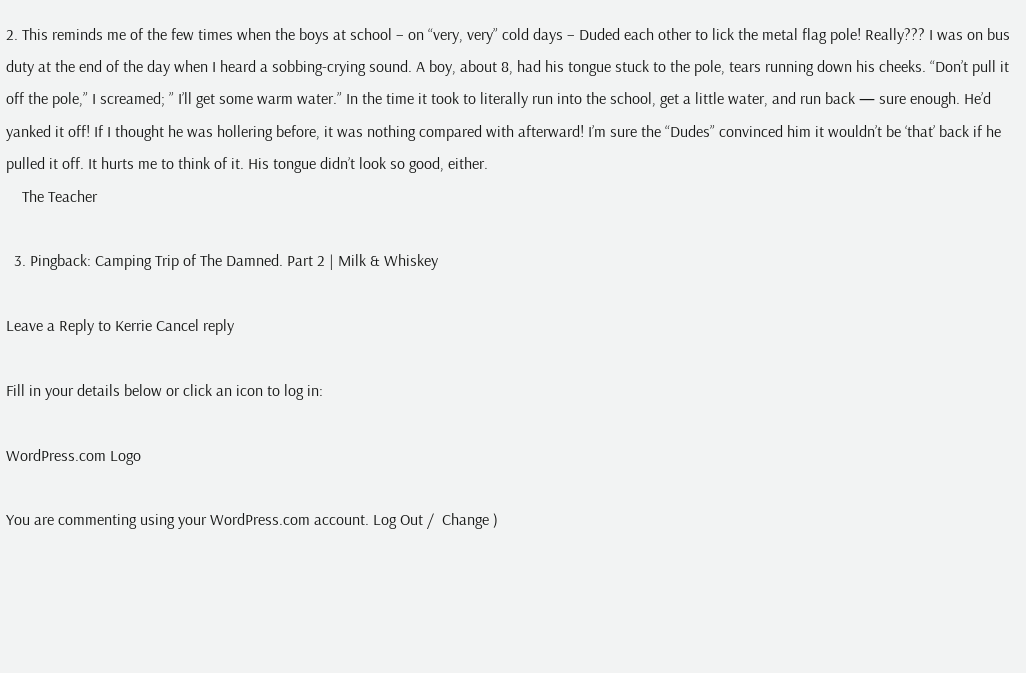2. This reminds me of the few times when the boys at school – on “very, very” cold days – Duded each other to lick the metal flag pole! Really??? I was on bus duty at the end of the day when I heard a sobbing-crying sound. A boy, about 8, had his tongue stuck to the pole, tears running down his cheeks. “Don’t pull it off the pole,” I screamed; ” I’ll get some warm water.” In the time it took to literally run into the school, get a little water, and run back — sure enough. He’d yanked it off! If I thought he was hollering before, it was nothing compared with afterward! I’m sure the “Dudes” convinced him it wouldn’t be ‘that’ back if he pulled it off. It hurts me to think of it. His tongue didn’t look so good, either.
    The Teacher

  3. Pingback: Camping Trip of The Damned. Part 2 | Milk & Whiskey

Leave a Reply to Kerrie Cancel reply

Fill in your details below or click an icon to log in:

WordPress.com Logo

You are commenting using your WordPress.com account. Log Out /  Change )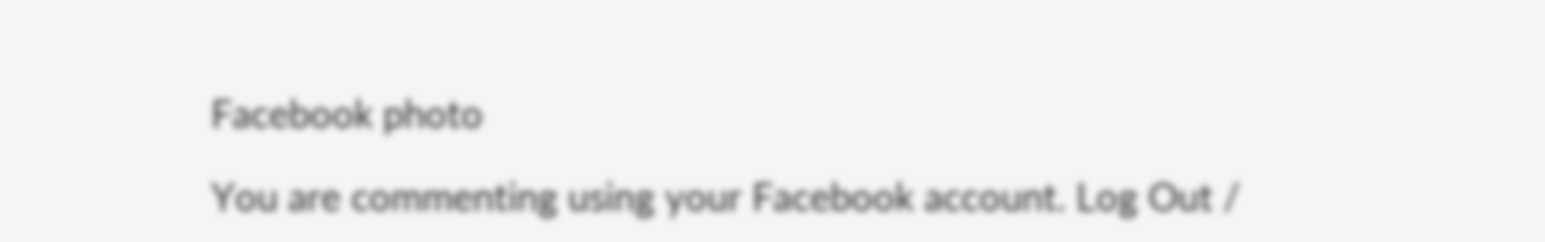Facebook photo

You are commenting using your Facebook account. Log Out /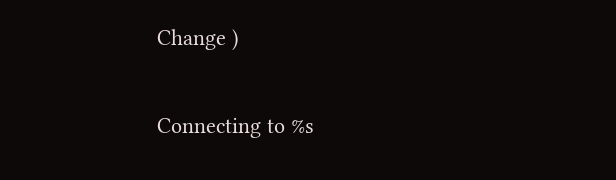Change )

Connecting to %s